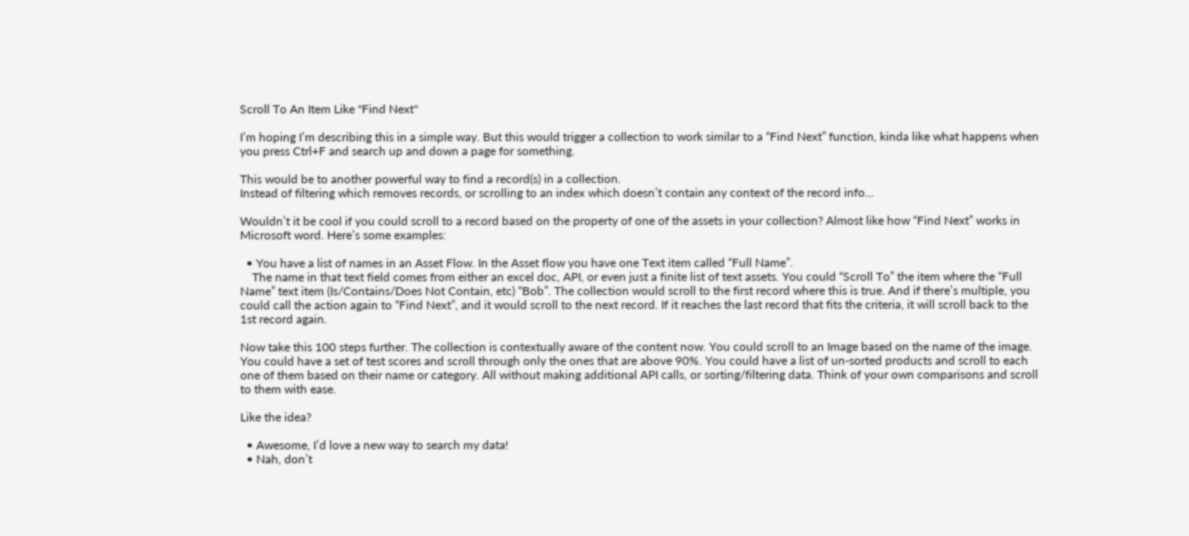Scroll To An Item Like "Find Next"

I’m hoping I’m describing this in a simple way. But this would trigger a collection to work similar to a “Find Next” function, kinda like what happens when you press Ctrl+F and search up and down a page for something.

This would be to another powerful way to find a record(s) in a collection.
Instead of filtering which removes records, or scrolling to an index which doesn’t contain any context of the record info…

Wouldn’t it be cool if you could scroll to a record based on the property of one of the assets in your collection? Almost like how “Find Next” works in Microsoft word. Here’s some examples:

  • You have a list of names in an Asset Flow. In the Asset flow you have one Text item called “Full Name”.
    The name in that text field comes from either an excel doc, API, or even just a finite list of text assets. You could “Scroll To” the item where the “Full Name” text item (Is/Contains/Does Not Contain, etc) “Bob”. The collection would scroll to the first record where this is true. And if there’s multiple, you could call the action again to “Find Next”, and it would scroll to the next record. If it reaches the last record that fits the criteria, it will scroll back to the 1st record again.

Now take this 100 steps further. The collection is contextually aware of the content now. You could scroll to an Image based on the name of the image. You could have a set of test scores and scroll through only the ones that are above 90%. You could have a list of un-sorted products and scroll to each one of them based on their name or category. All without making additional API calls, or sorting/filtering data. Think of your own comparisons and scroll to them with ease.

Like the idea?

  • Awesome, I’d love a new way to search my data!
  • Nah, don’t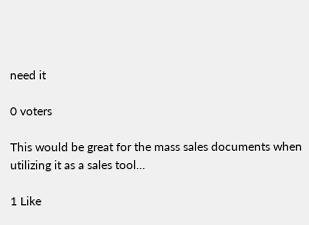need it

0 voters

This would be great for the mass sales documents when utilizing it as a sales tool…

1 Like